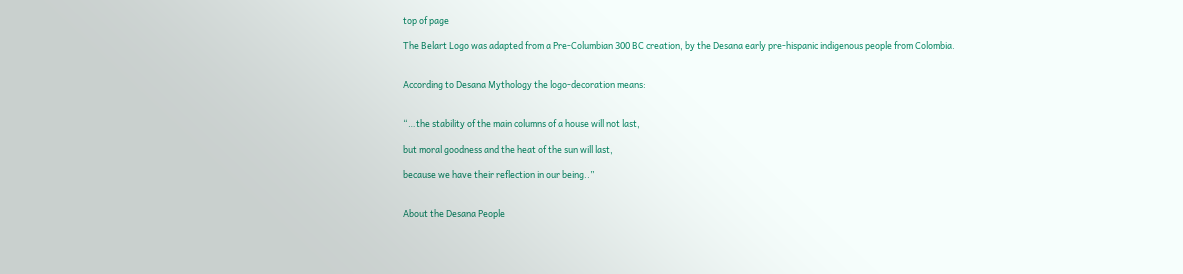top of page

The Belart Logo was adapted from a Pre-Columbian 300 BC creation, by the Desana early pre-hispanic indigenous people from Colombia.


According to Desana Mythology the logo-decoration means:


“…the stability of the main columns of a house will not last,

but moral goodness and the heat of the sun will last,

because we have their reflection in our being..”


About the Desana People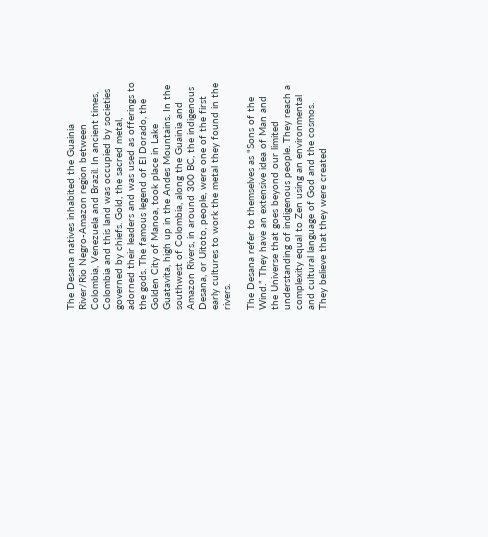The Desana natives inhabited the Guainia River/Rio Negro-Amazon region between Colombia, Venezuela and Brazil. In ancient times, Colombia and this land was occupied by societies governed by chiefs. Gold, the sacred metal, adorned their leaders and was used as offerings to the gods. The famous legend of El Dorado, the Golden City of Manoa, took place in Lake Guatavita, high up in the Andes Mountains. In the southwest of Colombia, along the Guainia and Amazon Rivers, in around 300 BC, the indigenous Desana, or Uitoto, people, were one of the first early cultures to work the metal they found in the rivers.

The Desana refer to themselves as "Sons of the Wind.” They have an extensive idea of Man and the Universe that goes beyond our limited understanding of indigenous people. They reach a complexity equal to Zen using an environmental and cultural language of God and the cosmos. They believe that they were created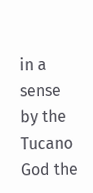in a sense by the Tucano God the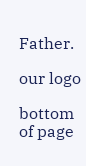Father.

our logo

bottom of page